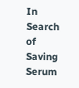In Search of Saving Serum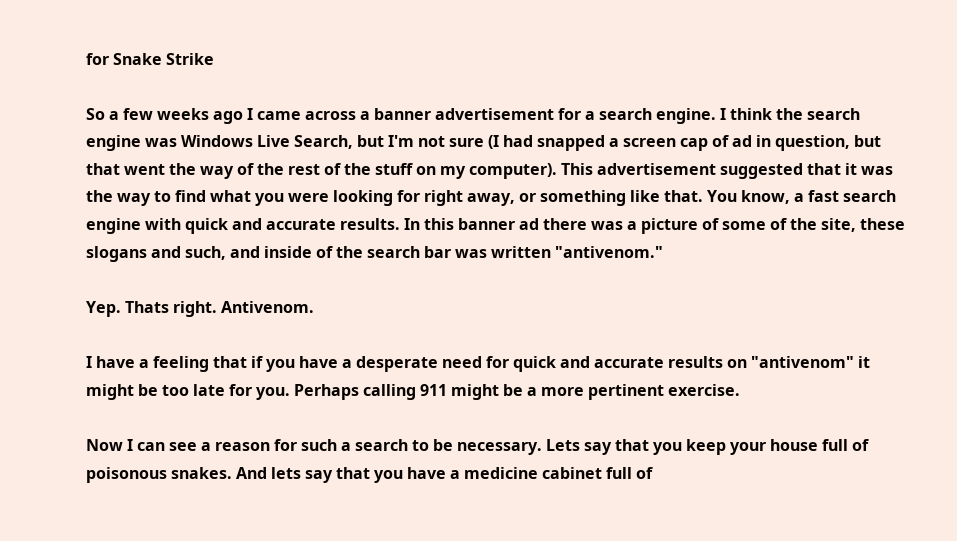for Snake Strike

So a few weeks ago I came across a banner advertisement for a search engine. I think the search engine was Windows Live Search, but I'm not sure (I had snapped a screen cap of ad in question, but that went the way of the rest of the stuff on my computer). This advertisement suggested that it was the way to find what you were looking for right away, or something like that. You know, a fast search engine with quick and accurate results. In this banner ad there was a picture of some of the site, these slogans and such, and inside of the search bar was written "antivenom."

Yep. Thats right. Antivenom.

I have a feeling that if you have a desperate need for quick and accurate results on "antivenom" it might be too late for you. Perhaps calling 911 might be a more pertinent exercise.

Now I can see a reason for such a search to be necessary. Lets say that you keep your house full of poisonous snakes. And lets say that you have a medicine cabinet full of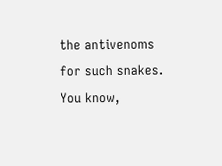the antivenoms for such snakes. You know,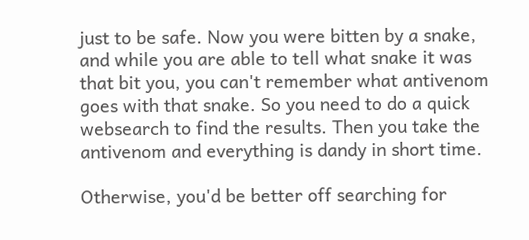just to be safe. Now you were bitten by a snake, and while you are able to tell what snake it was that bit you, you can't remember what antivenom goes with that snake. So you need to do a quick websearch to find the results. Then you take the antivenom and everything is dandy in short time.

Otherwise, you'd be better off searching for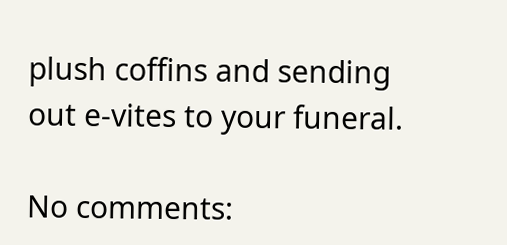plush coffins and sending out e-vites to your funeral.

No comments: